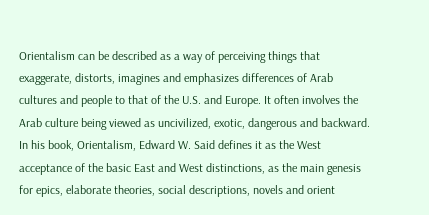Orientalism can be described as a way of perceiving things that exaggerate, distorts, imagines and emphasizes differences of Arab cultures and people to that of the U.S. and Europe. It often involves the Arab culture being viewed as uncivilized, exotic, dangerous and backward. In his book, Orientalism, Edward W. Said defines it as the West acceptance of the basic East and West distinctions, as the main genesis for epics, elaborate theories, social descriptions, novels and orient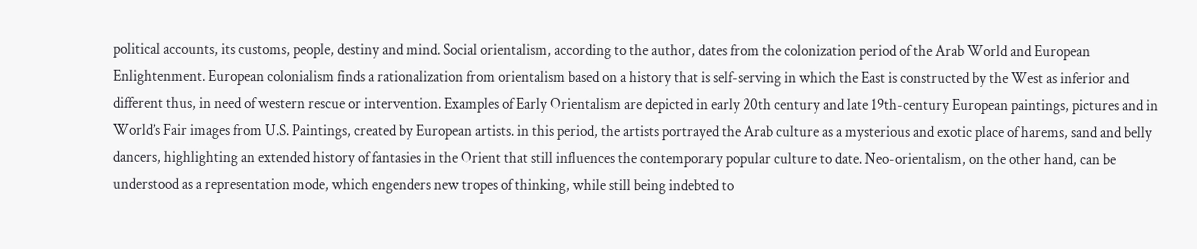political accounts, its customs, people, destiny and mind. Social orientalism, according to the author, dates from the colonization period of the Arab World and European Enlightenment. European colonialism finds a rationalization from orientalism based on a history that is self-serving in which the East is constructed by the West as inferior and different thus, in need of western rescue or intervention. Examples of Early Orientalism are depicted in early 20th century and late 19th-century European paintings, pictures and in World’s Fair images from U.S. Paintings, created by European artists. in this period, the artists portrayed the Arab culture as a mysterious and exotic place of harems, sand and belly dancers, highlighting an extended history of fantasies in the Orient that still influences the contemporary popular culture to date. Neo-orientalism, on the other hand, can be understood as a representation mode, which engenders new tropes of thinking, while still being indebted to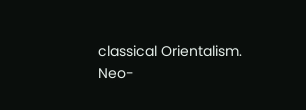classical Orientalism. Neo-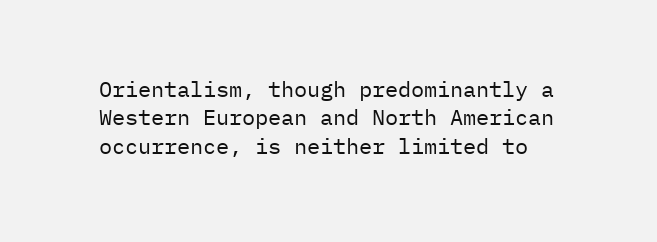Orientalism, though predominantly a Western European and North American occurrence, is neither limited to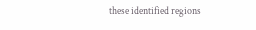these identified regions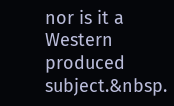nor is it a Western produced subject.&nbsp.